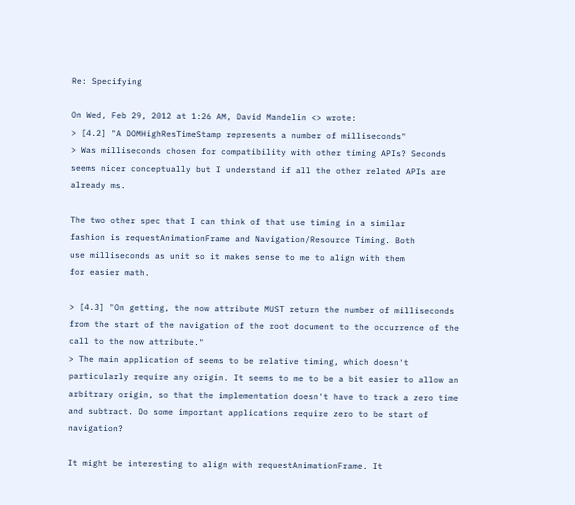Re: Specifying

On Wed, Feb 29, 2012 at 1:26 AM, David Mandelin <> wrote:
> [4.2] "A DOMHighResTimeStamp represents a number of milliseconds"
> Was milliseconds chosen for compatibility with other timing APIs? Seconds seems nicer conceptually but I understand if all the other related APIs are already ms.

The two other spec that I can think of that use timing in a similar
fashion is requestAnimationFrame and Navigation/Resource Timing. Both
use milliseconds as unit so it makes sense to me to align with them
for easier math.

> [4.3] "On getting, the now attribute MUST return the number of milliseconds from the start of the navigation of the root document to the occurrence of the call to the now attribute."
> The main application of seems to be relative timing, which doesn't particularly require any origin. It seems to me to be a bit easier to allow an arbitrary origin, so that the implementation doesn't have to track a zero time and subtract. Do some important applications require zero to be start of navigation?

It might be interesting to align with requestAnimationFrame. It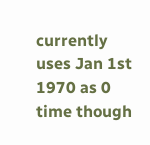currently uses Jan 1st 1970 as 0 time though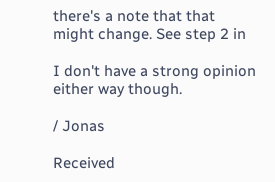there's a note that that
might change. See step 2 in

I don't have a strong opinion either way though.

/ Jonas

Received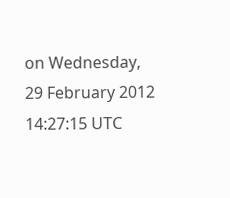on Wednesday, 29 February 2012 14:27:15 UTC